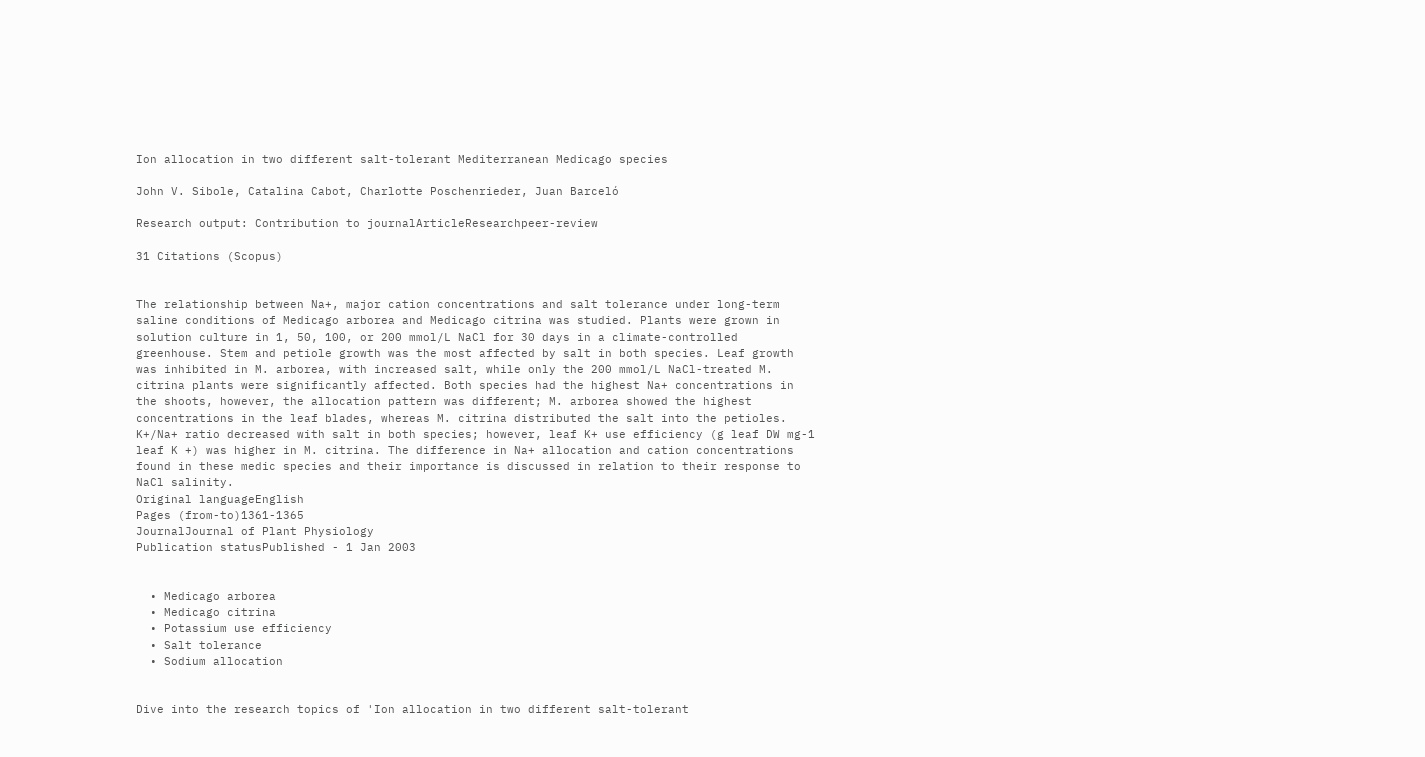Ion allocation in two different salt-tolerant Mediterranean Medicago species

John V. Sibole, Catalina Cabot, Charlotte Poschenrieder, Juan Barceló

Research output: Contribution to journalArticleResearchpeer-review

31 Citations (Scopus)


The relationship between Na+, major cation concentrations and salt tolerance under long-term saline conditions of Medicago arborea and Medicago citrina was studied. Plants were grown in solution culture in 1, 50, 100, or 200 mmol/L NaCl for 30 days in a climate-controlled greenhouse. Stem and petiole growth was the most affected by salt in both species. Leaf growth was inhibited in M. arborea, with increased salt, while only the 200 mmol/L NaCl-treated M. citrina plants were significantly affected. Both species had the highest Na+ concentrations in the shoots, however, the allocation pattern was different; M. arborea showed the highest concentrations in the leaf blades, whereas M. citrina distributed the salt into the petioles. K+/Na+ ratio decreased with salt in both species; however, leaf K+ use efficiency (g leaf DW mg-1 leaf K +) was higher in M. citrina. The difference in Na+ allocation and cation concentrations found in these medic species and their importance is discussed in relation to their response to NaCl salinity.
Original languageEnglish
Pages (from-to)1361-1365
JournalJournal of Plant Physiology
Publication statusPublished - 1 Jan 2003


  • Medicago arborea
  • Medicago citrina
  • Potassium use efficiency
  • Salt tolerance
  • Sodium allocation


Dive into the research topics of 'Ion allocation in two different salt-tolerant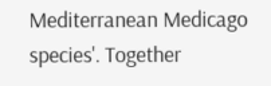Mediterranean Medicago species'. Together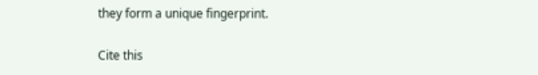they form a unique fingerprint.

Cite this